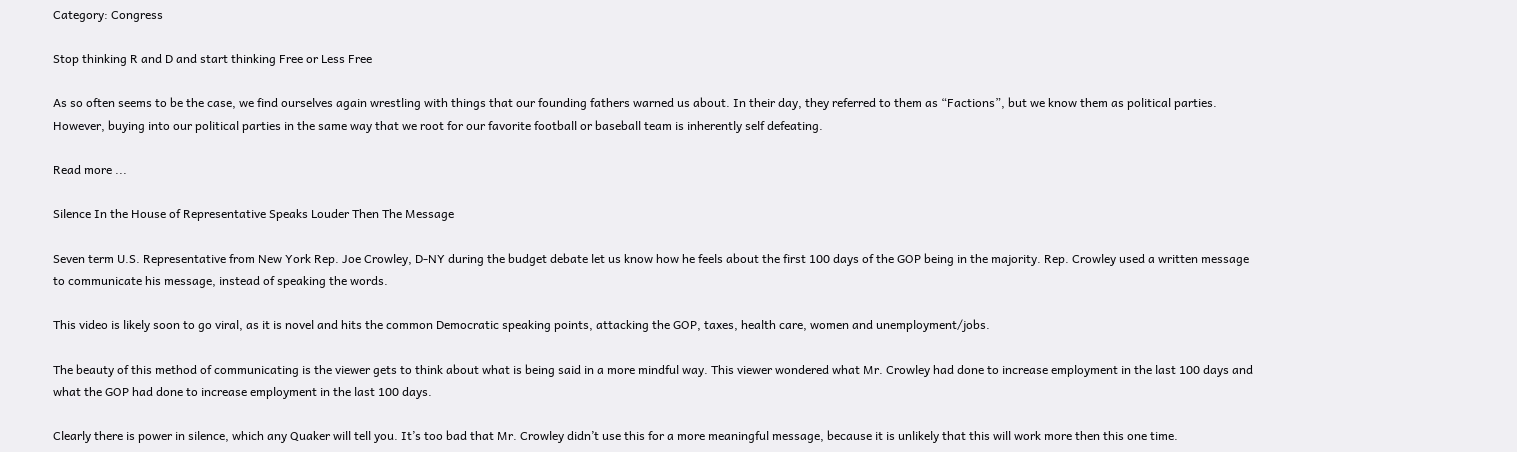Category: Congress

Stop thinking R and D and start thinking Free or Less Free

As so often seems to be the case, we find ourselves again wrestling with things that our founding fathers warned us about. In their day, they referred to them as “Factions”, but we know them as political parties. However, buying into our political parties in the same way that we root for our favorite football or baseball team is inherently self defeating.

Read more ...

Silence In the House of Representative Speaks Louder Then The Message

Seven term U.S. Representative from New York Rep. Joe Crowley, D-NY during the budget debate let us know how he feels about the first 100 days of the GOP being in the majority. Rep. Crowley used a written message to communicate his message, instead of speaking the words.

This video is likely soon to go viral, as it is novel and hits the common Democratic speaking points, attacking the GOP, taxes, health care, women and unemployment/jobs.

The beauty of this method of communicating is the viewer gets to think about what is being said in a more mindful way. This viewer wondered what Mr. Crowley had done to increase employment in the last 100 days and what the GOP had done to increase employment in the last 100 days.

Clearly there is power in silence, which any Quaker will tell you. It’s too bad that Mr. Crowley didn’t use this for a more meaningful message, because it is unlikely that this will work more then this one time.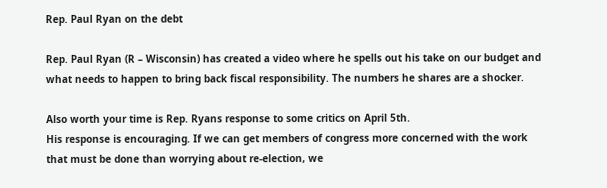Rep. Paul Ryan on the debt

Rep. Paul Ryan (R – Wisconsin) has created a video where he spells out his take on our budget and what needs to happen to bring back fiscal responsibility. The numbers he shares are a shocker.

Also worth your time is Rep. Ryans response to some critics on April 5th.
His response is encouraging. If we can get members of congress more concerned with the work that must be done than worrying about re-election, we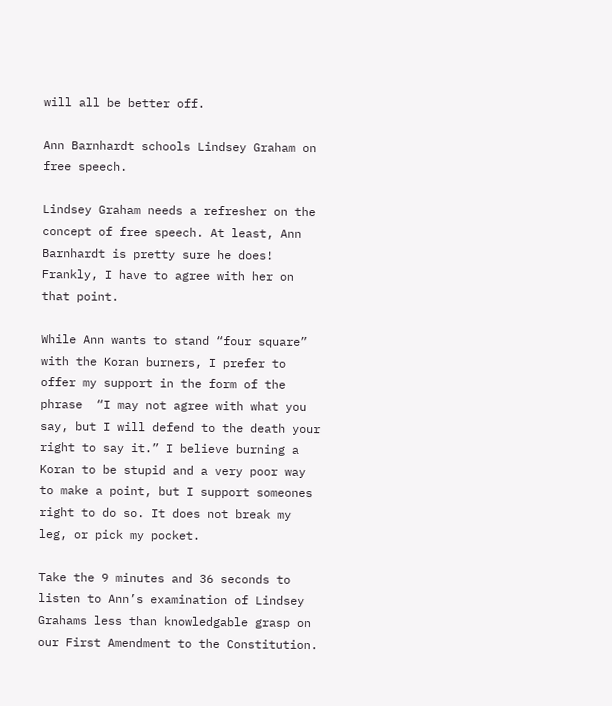will all be better off.

Ann Barnhardt schools Lindsey Graham on free speech.

Lindsey Graham needs a refresher on the concept of free speech. At least, Ann Barnhardt is pretty sure he does!  Frankly, I have to agree with her on that point.

While Ann wants to stand “four square” with the Koran burners, I prefer to offer my support in the form of the phrase  “I may not agree with what you say, but I will defend to the death your right to say it.” I believe burning a Koran to be stupid and a very poor way to make a point, but I support someones right to do so. It does not break my leg, or pick my pocket.

Take the 9 minutes and 36 seconds to listen to Ann’s examination of Lindsey Grahams less than knowledgable grasp on our First Amendment to the Constitution.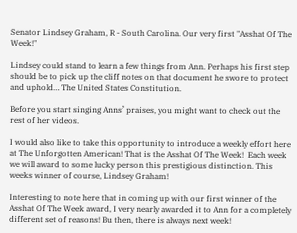Senator Lindsey Graham, R - South Carolina. Our very first "Asshat Of The Week!"

Lindsey could stand to learn a few things from Ann. Perhaps his first step should be to pick up the cliff notes on that document he swore to protect and uphold… The United States Constitution.

Before you start singing Anns’ praises, you might want to check out the rest of her videos.

I would also like to take this opportunity to introduce a weekly effort here at The Unforgotten American! That is the Asshat Of The Week!  Each week we will award to some lucky person this prestigious distinction. This weeks winner of course, Lindsey Graham!

Interesting to note here that in coming up with our first winner of the Asshat Of The Week award, I very nearly awarded it to Ann for a completely different set of reasons! Bu then, there is always next week!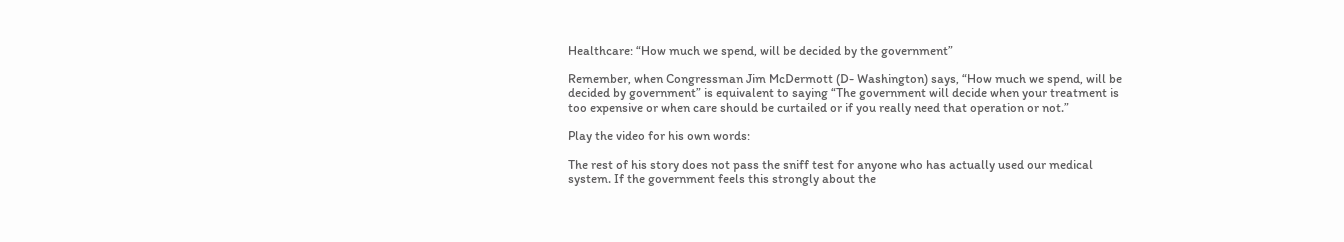Healthcare: “How much we spend, will be decided by the government”

Remember, when Congressman Jim McDermott (D- Washington) says, “How much we spend, will be decided by government” is equivalent to saying “The government will decide when your treatment is too expensive or when care should be curtailed or if you really need that operation or not.”

Play the video for his own words:

The rest of his story does not pass the sniff test for anyone who has actually used our medical system. If the government feels this strongly about the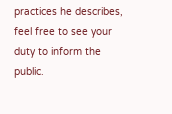practices he describes, feel free to see your duty to inform the public.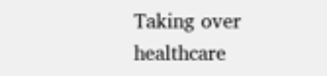Taking over healthcare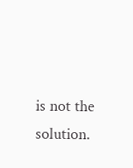is not the solution.